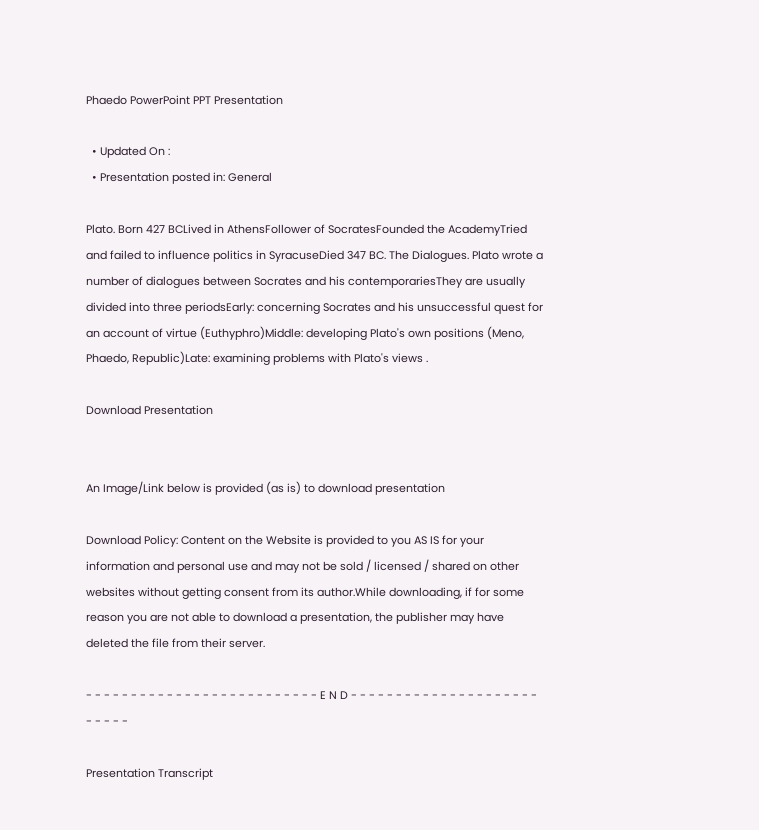Phaedo PowerPoint PPT Presentation

  • Updated On :
  • Presentation posted in: General

Plato. Born 427 BCLived in AthensFollower of SocratesFounded the AcademyTried and failed to influence politics in SyracuseDied 347 BC. The Dialogues. Plato wrote a number of dialogues between Socrates and his contemporariesThey are usually divided into three periodsEarly: concerning Socrates and his unsuccessful quest for an account of virtue (Euthyphro)Middle: developing Plato's own positions (Meno, Phaedo, Republic)Late: examining problems with Plato's views .

Download Presentation


An Image/Link below is provided (as is) to download presentation

Download Policy: Content on the Website is provided to you AS IS for your information and personal use and may not be sold / licensed / shared on other websites without getting consent from its author.While downloading, if for some reason you are not able to download a presentation, the publisher may have deleted the file from their server.

- - - - - - - - - - - - - - - - - - - - - - - - - - E N D - - - - - - - - - - - - - - - - - - - - - - - - - -

Presentation Transcript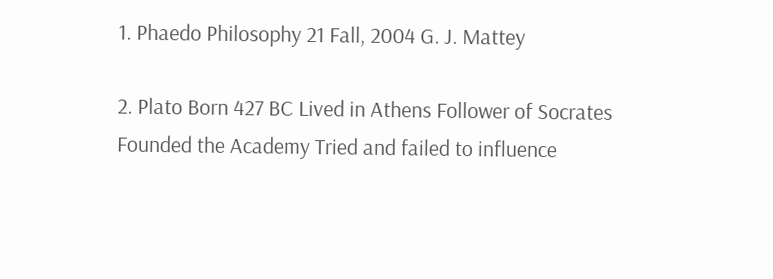1. Phaedo Philosophy 21 Fall, 2004 G. J. Mattey

2. Plato Born 427 BC Lived in Athens Follower of Socrates Founded the Academy Tried and failed to influence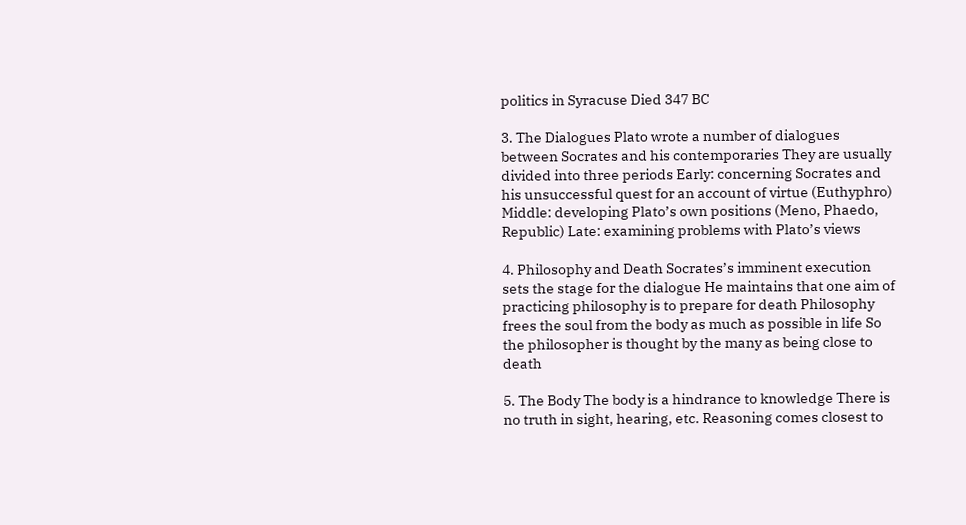politics in Syracuse Died 347 BC

3. The Dialogues Plato wrote a number of dialogues between Socrates and his contemporaries They are usually divided into three periods Early: concerning Socrates and his unsuccessful quest for an account of virtue (Euthyphro) Middle: developing Plato’s own positions (Meno, Phaedo, Republic) Late: examining problems with Plato’s views

4. Philosophy and Death Socrates’s imminent execution sets the stage for the dialogue He maintains that one aim of practicing philosophy is to prepare for death Philosophy frees the soul from the body as much as possible in life So the philosopher is thought by the many as being close to death

5. The Body The body is a hindrance to knowledge There is no truth in sight, hearing, etc. Reasoning comes closest to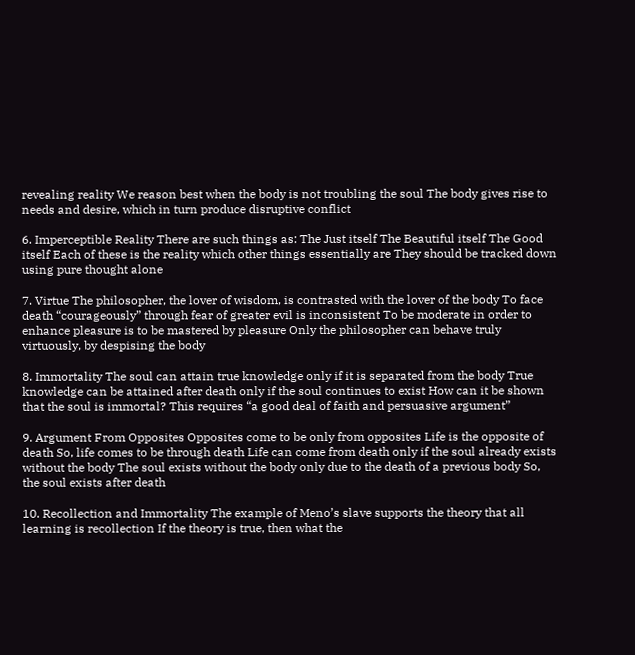revealing reality We reason best when the body is not troubling the soul The body gives rise to needs and desire, which in turn produce disruptive conflict

6. Imperceptible Reality There are such things as: The Just itself The Beautiful itself The Good itself Each of these is the reality which other things essentially are They should be tracked down using pure thought alone

7. Virtue The philosopher, the lover of wisdom, is contrasted with the lover of the body To face death “courageously” through fear of greater evil is inconsistent To be moderate in order to enhance pleasure is to be mastered by pleasure Only the philosopher can behave truly virtuously, by despising the body

8. Immortality The soul can attain true knowledge only if it is separated from the body True knowledge can be attained after death only if the soul continues to exist How can it be shown that the soul is immortal? This requires “a good deal of faith and persuasive argument”

9. Argument From Opposites Opposites come to be only from opposites Life is the opposite of death So, life comes to be through death Life can come from death only if the soul already exists without the body The soul exists without the body only due to the death of a previous body So, the soul exists after death

10. Recollection and Immortality The example of Meno’s slave supports the theory that all learning is recollection If the theory is true, then what the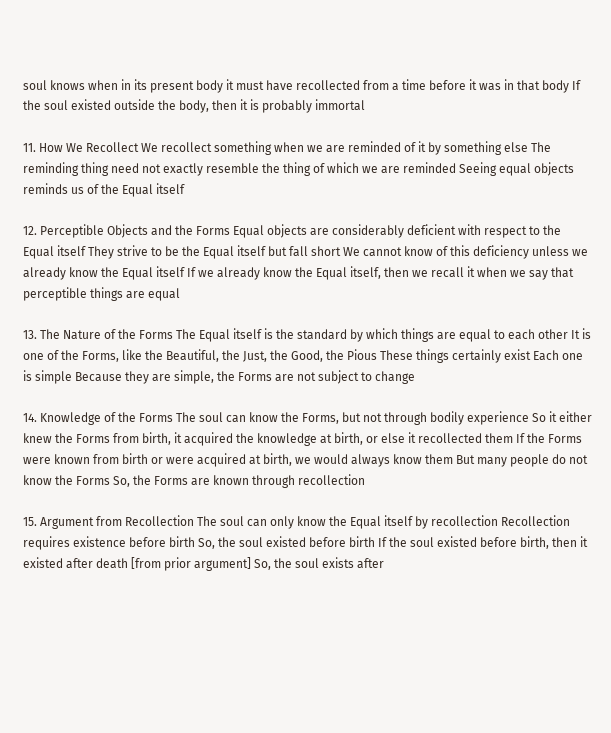soul knows when in its present body it must have recollected from a time before it was in that body If the soul existed outside the body, then it is probably immortal

11. How We Recollect We recollect something when we are reminded of it by something else The reminding thing need not exactly resemble the thing of which we are reminded Seeing equal objects reminds us of the Equal itself

12. Perceptible Objects and the Forms Equal objects are considerably deficient with respect to the Equal itself They strive to be the Equal itself but fall short We cannot know of this deficiency unless we already know the Equal itself If we already know the Equal itself, then we recall it when we say that perceptible things are equal

13. The Nature of the Forms The Equal itself is the standard by which things are equal to each other It is one of the Forms, like the Beautiful, the Just, the Good, the Pious These things certainly exist Each one is simple Because they are simple, the Forms are not subject to change

14. Knowledge of the Forms The soul can know the Forms, but not through bodily experience So it either knew the Forms from birth, it acquired the knowledge at birth, or else it recollected them If the Forms were known from birth or were acquired at birth, we would always know them But many people do not know the Forms So, the Forms are known through recollection

15. Argument from Recollection The soul can only know the Equal itself by recollection Recollection requires existence before birth So, the soul existed before birth If the soul existed before birth, then it existed after death [from prior argument] So, the soul exists after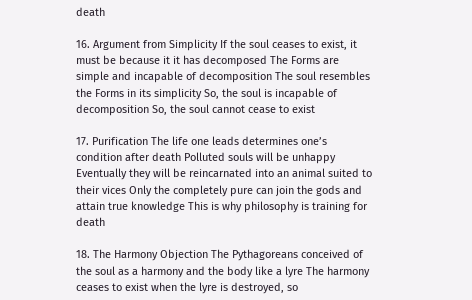death

16. Argument from Simplicity If the soul ceases to exist, it must be because it it has decomposed The Forms are simple and incapable of decomposition The soul resembles the Forms in its simplicity So, the soul is incapable of decomposition So, the soul cannot cease to exist

17. Purification The life one leads determines one’s condition after death Polluted souls will be unhappy Eventually they will be reincarnated into an animal suited to their vices Only the completely pure can join the gods and attain true knowledge This is why philosophy is training for death

18. The Harmony Objection The Pythagoreans conceived of the soul as a harmony and the body like a lyre The harmony ceases to exist when the lyre is destroyed, so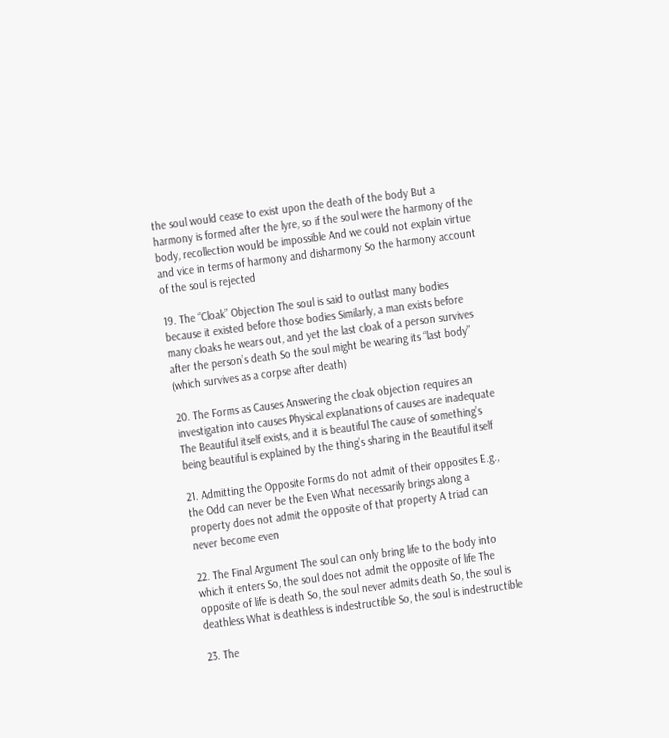the soul would cease to exist upon the death of the body But a harmony is formed after the lyre, so if the soul were the harmony of the body, recollection would be impossible And we could not explain virtue and vice in terms of harmony and disharmony So the harmony account of the soul is rejected

19. The “Cloak” Objection The soul is said to outlast many bodies because it existed before those bodies Similarly, a man exists before many cloaks he wears out, and yet the last cloak of a person survives after the person’s death So the soul might be wearing its “last body” (which survives as a corpse after death)

20. The Forms as Causes Answering the cloak objection requires an investigation into causes Physical explanations of causes are inadequate The Beautiful itself exists, and it is beautiful The cause of something’s being beautiful is explained by the thing’s sharing in the Beautiful itself

21. Admitting the Opposite Forms do not admit of their opposites E.g., the Odd can never be the Even What necessarily brings along a property does not admit the opposite of that property A triad can never become even

22. The Final Argument The soul can only bring life to the body into which it enters So, the soul does not admit the opposite of life The opposite of life is death So, the soul never admits death So, the soul is deathless What is deathless is indestructible So, the soul is indestructible

23. The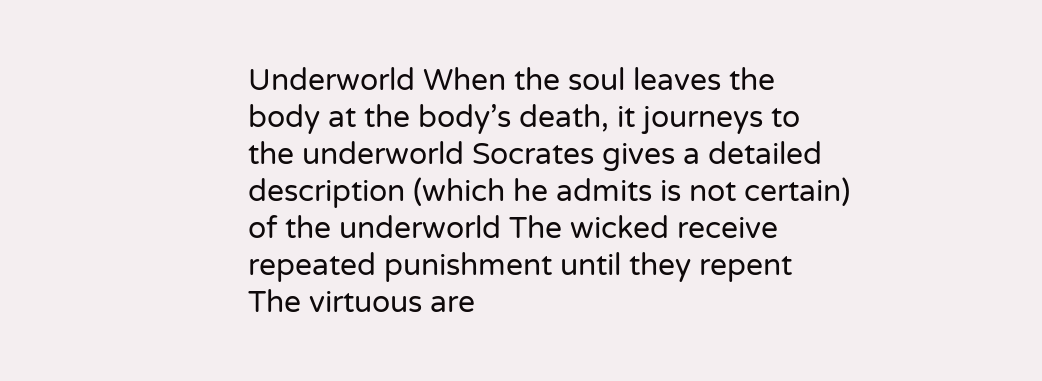Underworld When the soul leaves the body at the body’s death, it journeys to the underworld Socrates gives a detailed description (which he admits is not certain) of the underworld The wicked receive repeated punishment until they repent The virtuous are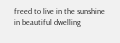freed to live in the sunshine in beautiful dwelling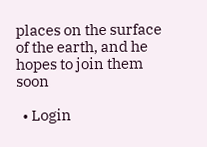places on the surface of the earth, and he hopes to join them soon

  • Login